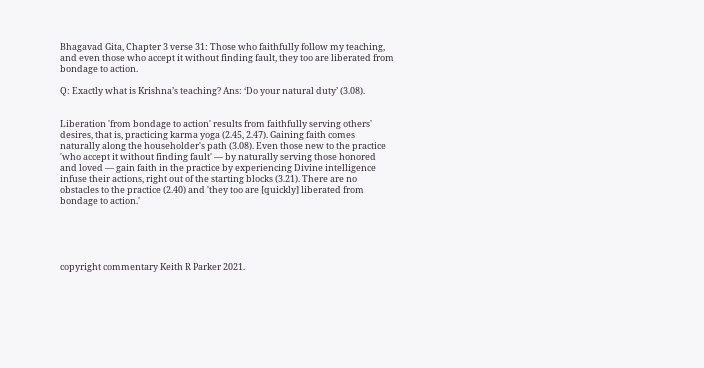Bhagavad Gita, Chapter 3 verse 31: Those who faithfully follow my teaching, and even those who accept it without finding fault, they too are liberated from bondage to action.

Q: Exactly what is Krishna’s teaching? Ans: ‘Do your natural duty’ (3.08).


Liberation 'from bondage to action' results from faithfully serving others' desires, that is, practicing karma yoga (2.45, 2.47). Gaining faith comes naturally along the householder's path (3.08). Even those new to the practice 'who accept it without finding fault' — by naturally serving those honored and loved — gain faith in the practice by experiencing Divine intelligence infuse their actions, right out of the starting blocks (3.21). There are no obstacles to the practice (2.40) and 'they too are [quickly] liberated from bondage to action.'





copyright commentary Keith R Parker 2021.